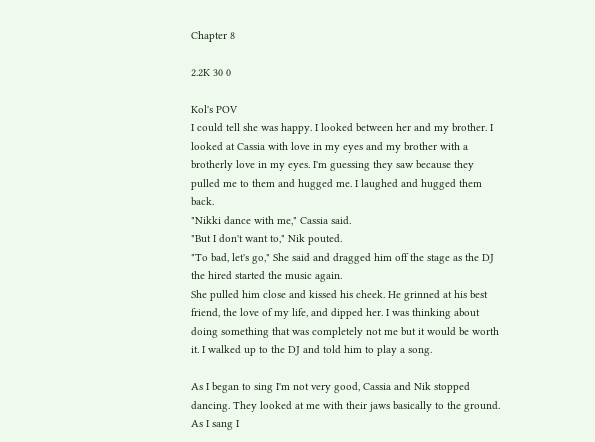Chapter 8

2.2K 30 0

Kol's POV
I could tell she was happy. I looked between her and my brother. I looked at Cassia with love in my eyes and my brother with a brotherly love in my eyes. I'm guessing they saw because they pulled me to them and hugged me. I laughed and hugged them back.
"Nikki dance with me," Cassia said.
"But I don't want to," Nik pouted.
"To bad, let's go," She said and dragged him off the stage as the DJ the hired started the music again.
She pulled him close and kissed his cheek. He grinned at his best friend, the love of my life, and dipped her. I was thinking about doing something that was completely not me but it would be worth it. I walked up to the DJ and told him to play a song.

As I began to sing I'm not very good, Cassia and Nik stopped dancing. They looked at me with their jaws basically to the ground. As I sang I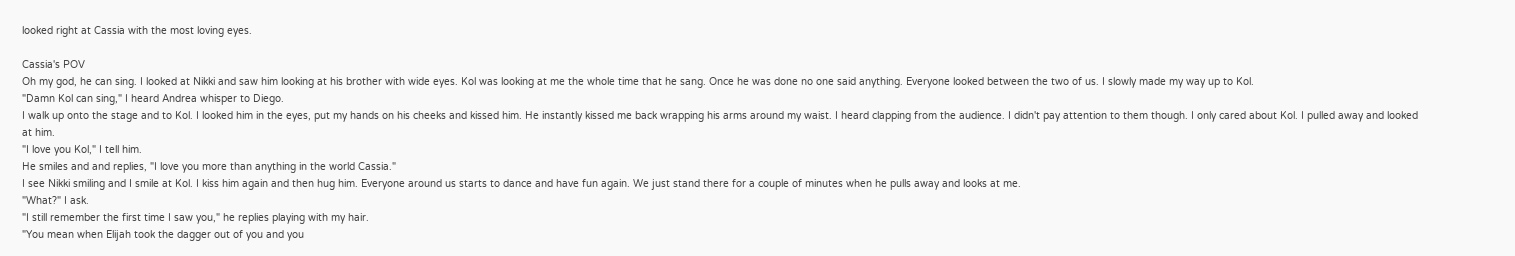looked right at Cassia with the most loving eyes.

Cassia's POV
Oh my god, he can sing. I looked at Nikki and saw him looking at his brother with wide eyes. Kol was looking at me the whole time that he sang. Once he was done no one said anything. Everyone looked between the two of us. I slowly made my way up to Kol.
"Damn Kol can sing," I heard Andrea whisper to Diego.
I walk up onto the stage and to Kol. I looked him in the eyes, put my hands on his cheeks and kissed him. He instantly kissed me back wrapping his arms around my waist. I heard clapping from the audience. I didn't pay attention to them though. I only cared about Kol. I pulled away and looked at him.
"I love you Kol," I tell him.
He smiles and and replies, "I love you more than anything in the world Cassia."
I see Nikki smiling and I smile at Kol. I kiss him again and then hug him. Everyone around us starts to dance and have fun again. We just stand there for a couple of minutes when he pulls away and looks at me.
"What?" I ask.
"I still remember the first time I saw you," he replies playing with my hair.
"You mean when Elijah took the dagger out of you and you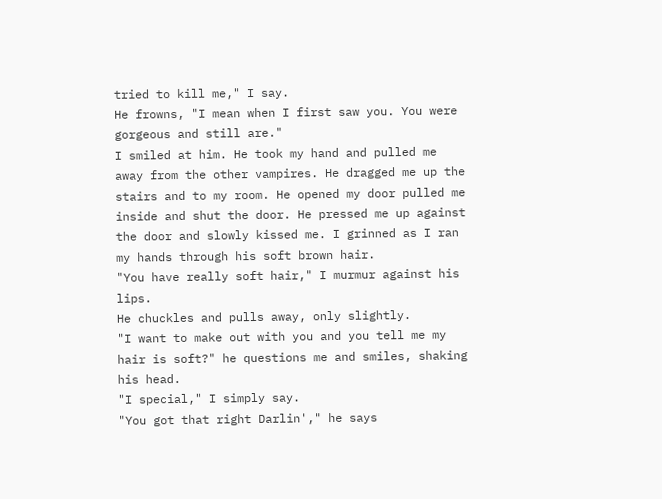tried to kill me," I say.
He frowns, "I mean when I first saw you. You were gorgeous and still are."
I smiled at him. He took my hand and pulled me away from the other vampires. He dragged me up the stairs and to my room. He opened my door pulled me inside and shut the door. He pressed me up against the door and slowly kissed me. I grinned as I ran my hands through his soft brown hair.
"You have really soft hair," I murmur against his lips.
He chuckles and pulls away, only slightly.
"I want to make out with you and you tell me my hair is soft?" he questions me and smiles, shaking his head.
"I special," I simply say.
"You got that right Darlin'," he says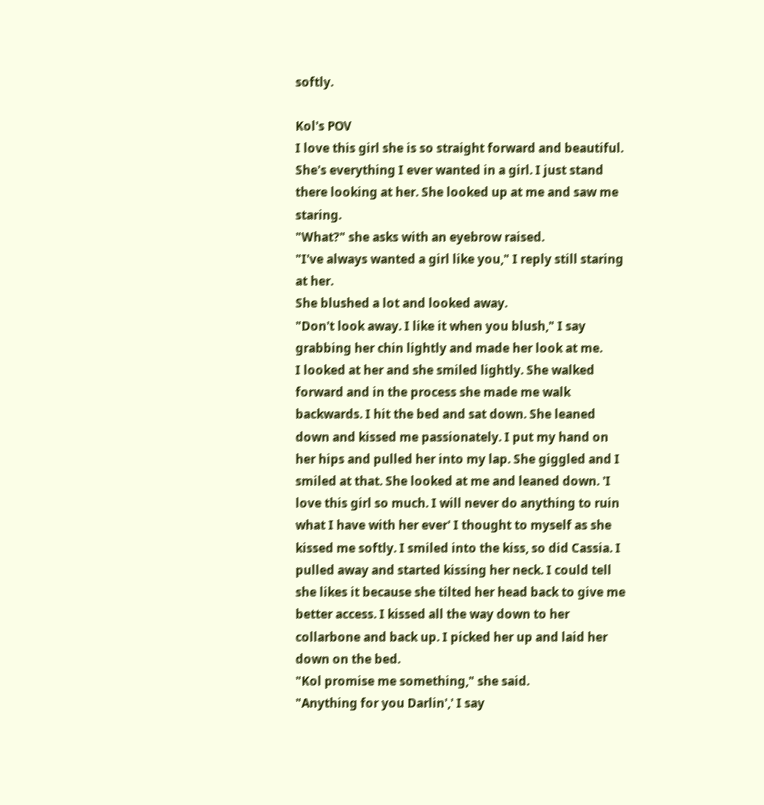softly.

Kol's POV
I love this girl she is so straight forward and beautiful. She's everything I ever wanted in a girl. I just stand there looking at her. She looked up at me and saw me staring.
"What?" she asks with an eyebrow raised.
"I've always wanted a girl like you," I reply still staring at her.
She blushed a lot and looked away.
"Don't look away. I like it when you blush," I say grabbing her chin lightly and made her look at me.
I looked at her and she smiled lightly. She walked forward and in the process she made me walk backwards. I hit the bed and sat down. She leaned down and kissed me passionately. I put my hand on her hips and pulled her into my lap. She giggled and I smiled at that. She looked at me and leaned down. 'I love this girl so much. I will never do anything to ruin what I have with her ever' I thought to myself as she kissed me softly. I smiled into the kiss, so did Cassia. I pulled away and started kissing her neck. I could tell she likes it because she tilted her head back to give me better access. I kissed all the way down to her collarbone and back up. I picked her up and laid her down on the bed.
"Kol promise me something," she said.
"Anything for you Darlin',' I say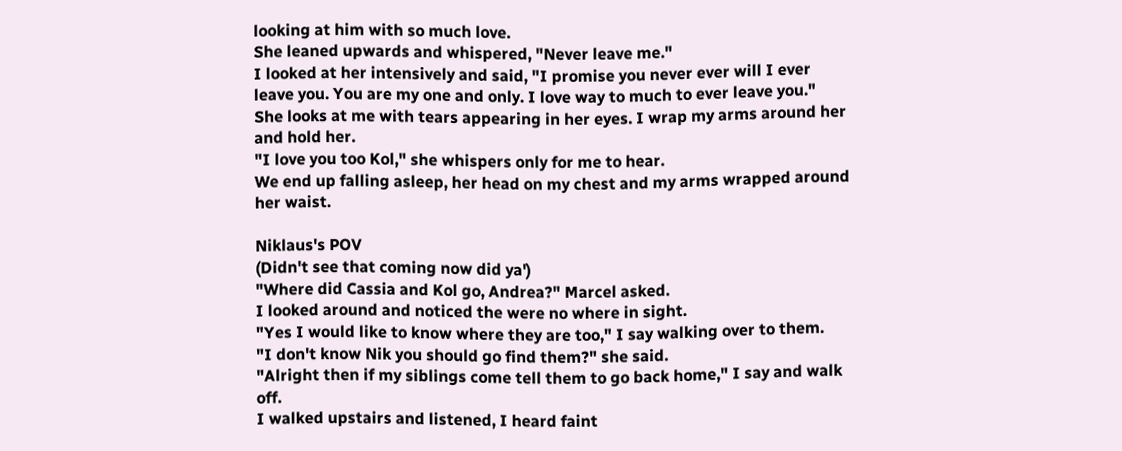looking at him with so much love.
She leaned upwards and whispered, "Never leave me."
I looked at her intensively and said, "I promise you never ever will I ever leave you. You are my one and only. I love way to much to ever leave you."
She looks at me with tears appearing in her eyes. I wrap my arms around her and hold her.
"I love you too Kol," she whispers only for me to hear.
We end up falling asleep, her head on my chest and my arms wrapped around her waist.

Niklaus's POV
(Didn't see that coming now did ya')
"Where did Cassia and Kol go, Andrea?" Marcel asked.
I looked around and noticed the were no where in sight.
"Yes I would like to know where they are too," I say walking over to them.
"I don't know Nik you should go find them?" she said.
"Alright then if my siblings come tell them to go back home," I say and walk off.
I walked upstairs and listened, I heard faint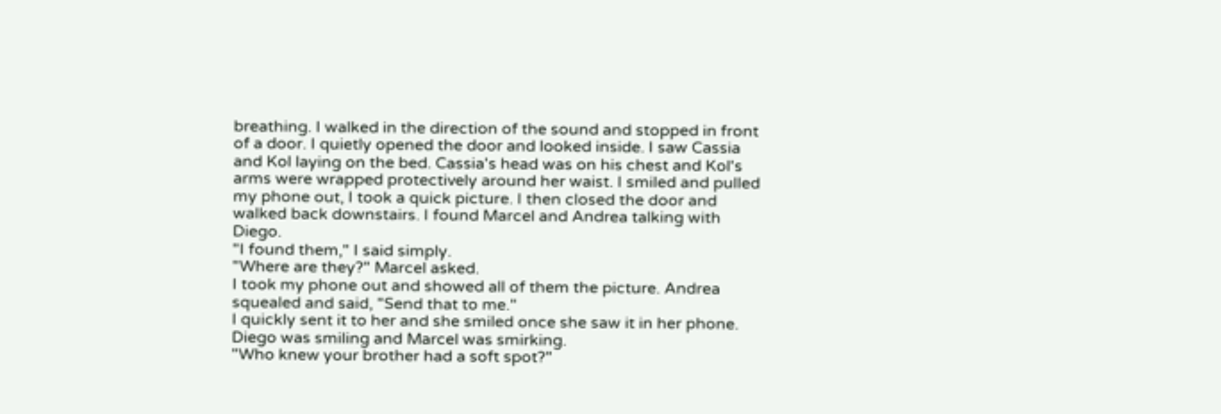breathing. I walked in the direction of the sound and stopped in front of a door. I quietly opened the door and looked inside. I saw Cassia and Kol laying on the bed. Cassia's head was on his chest and Kol's arms were wrapped protectively around her waist. I smiled and pulled my phone out, I took a quick picture. I then closed the door and walked back downstairs. I found Marcel and Andrea talking with Diego.
"I found them," I said simply.
"Where are they?" Marcel asked.
I took my phone out and showed all of them the picture. Andrea squealed and said, "Send that to me."
I quickly sent it to her and she smiled once she saw it in her phone. Diego was smiling and Marcel was smirking.
"Who knew your brother had a soft spot?"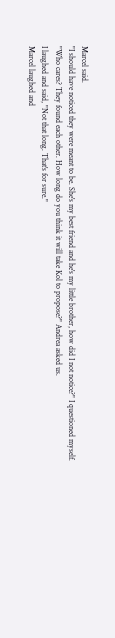Marcel said.
"I should have noticed they were meant to be. She's my best friend and he's my little brother, how did I not notice?" I questioned myself.
"Who cares? They found each other. How long do you think it will take Kol to propose?" Andrea asked us.
I laughed and said, "Not that long. That's for sure."
Marcel laughed and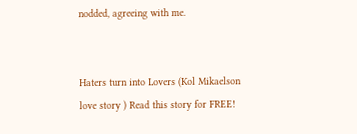nodded, agreeing with me.


Haters turn into Lovers (Kol Mikaelson love story ) Read this story for FREE!